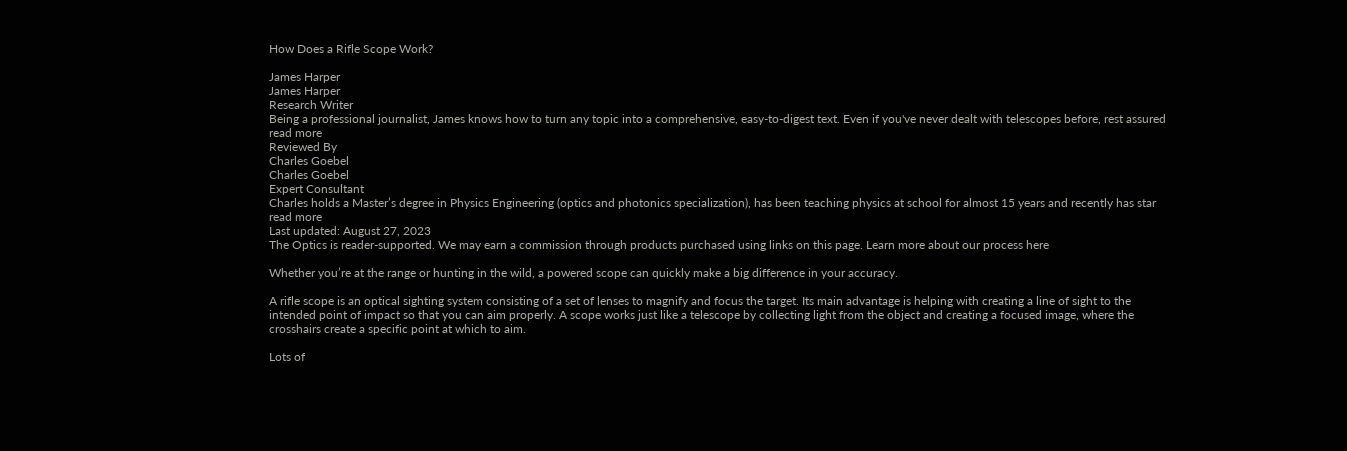How Does a Rifle Scope Work?

James Harper
James Harper
Research Writer
Being a professional journalist, James knows how to turn any topic into a comprehensive, easy-to-digest text. Even if you've never dealt with telescopes before, rest assured read more
Reviewed By
Charles Goebel
Charles Goebel
Expert Consultant
Charles holds a Master’s degree in Physics Engineering (optics and photonics specialization), has been teaching physics at school for almost 15 years and recently has star read more
Last updated: August 27, 2023
The Optics is reader-supported. We may earn a commission through products purchased using links on this page. Learn more about our process here

Whether you’re at the range or hunting in the wild, a powered scope can quickly make a big difference in your accuracy.

A rifle scope is an optical sighting system consisting of a set of lenses to magnify and focus the target. Its main advantage is helping with creating a line of sight to the intended point of impact so that you can aim properly. A scope works just like a telescope by collecting light from the object and creating a focused image, where the crosshairs create a specific point at which to aim.

Lots of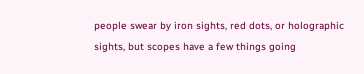people swear by iron sights, red dots, or holographic sights, but scopes have a few things going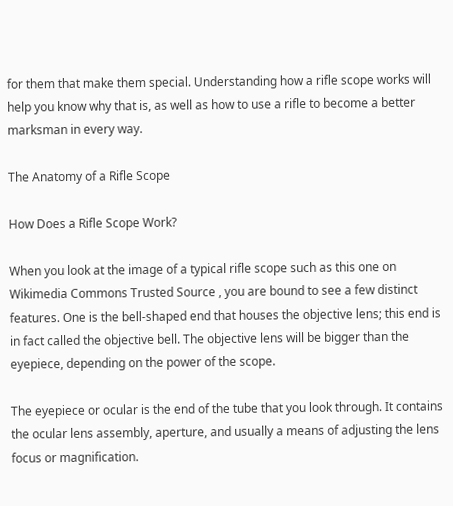for them that make them special. Understanding how a rifle scope works will help you know why that is, as well as how to use a rifle to become a better marksman in every way.

The Anatomy of a Rifle Scope

How Does a Rifle Scope Work?

When you look at the image of a typical rifle scope such as this one on Wikimedia Commons Trusted Source , you are bound to see a few distinct features. One is the bell-shaped end that houses the objective lens; this end is in fact called the objective bell. The objective lens will be bigger than the eyepiece, depending on the power of the scope.

The eyepiece or ocular is the end of the tube that you look through. It contains the ocular lens assembly, aperture, and usually a means of adjusting the lens focus or magnification.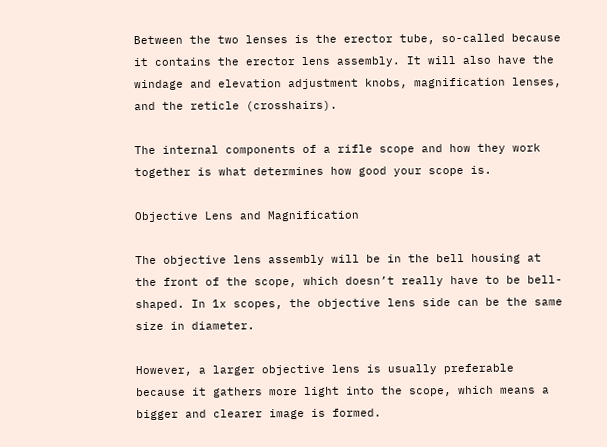Between the two lenses is the erector tube, so-called because it contains the erector lens assembly. It will also have the windage and elevation adjustment knobs, magnification lenses, and the reticle (crosshairs).

The internal components of a rifle scope and how they work together is what determines how good your scope is.

Objective Lens and Magnification

The objective lens assembly will be in the bell housing at the front of the scope, which doesn’t really have to be bell-shaped. In 1x scopes, the objective lens side can be the same size in diameter.

However, a larger objective lens is usually preferable because it gathers more light into the scope, which means a bigger and clearer image is formed.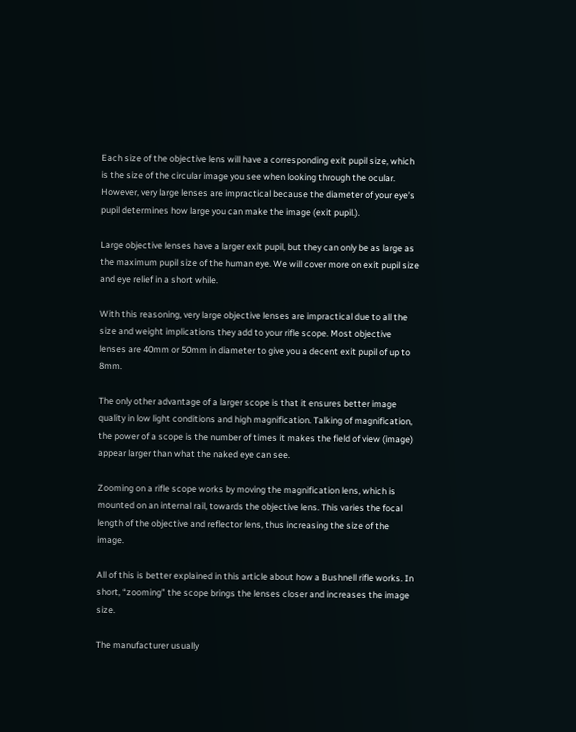Each size of the objective lens will have a corresponding exit pupil size, which is the size of the circular image you see when looking through the ocular. However, very large lenses are impractical because the diameter of your eye’s pupil determines how large you can make the image (exit pupil.).

Large objective lenses have a larger exit pupil, but they can only be as large as the maximum pupil size of the human eye. We will cover more on exit pupil size and eye relief in a short while.

With this reasoning, very large objective lenses are impractical due to all the size and weight implications they add to your rifle scope. Most objective lenses are 40mm or 50mm in diameter to give you a decent exit pupil of up to 8mm.

The only other advantage of a larger scope is that it ensures better image quality in low light conditions and high magnification. Talking of magnification, the power of a scope is the number of times it makes the field of view (image) appear larger than what the naked eye can see.

Zooming on a rifle scope works by moving the magnification lens, which is mounted on an internal rail, towards the objective lens. This varies the focal length of the objective and reflector lens, thus increasing the size of the image.

All of this is better explained in this article about how a Bushnell rifle works. In short, “zooming” the scope brings the lenses closer and increases the image size.

The manufacturer usually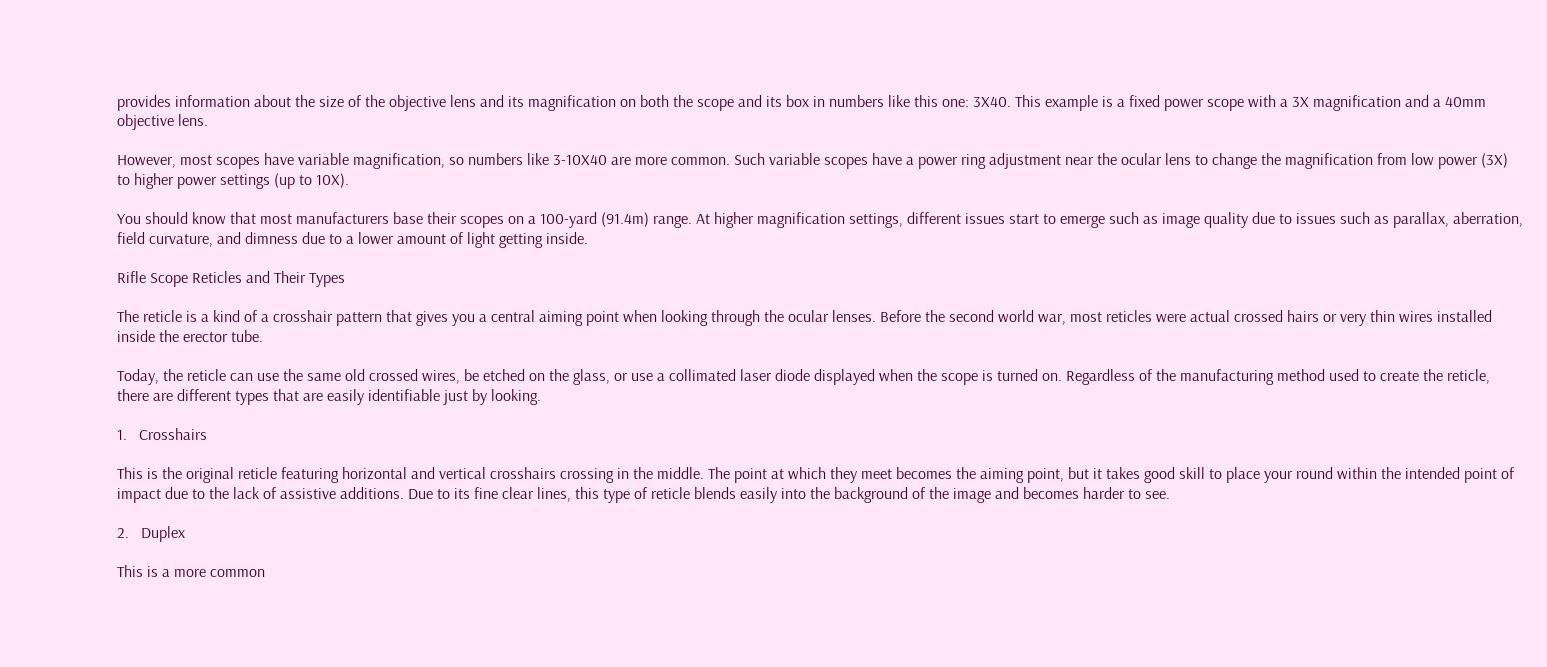provides information about the size of the objective lens and its magnification on both the scope and its box in numbers like this one: 3X40. This example is a fixed power scope with a 3X magnification and a 40mm objective lens.

However, most scopes have variable magnification, so numbers like 3-10X40 are more common. Such variable scopes have a power ring adjustment near the ocular lens to change the magnification from low power (3X) to higher power settings (up to 10X).

You should know that most manufacturers base their scopes on a 100-yard (91.4m) range. At higher magnification settings, different issues start to emerge such as image quality due to issues such as parallax, aberration, field curvature, and dimness due to a lower amount of light getting inside.

Rifle Scope Reticles and Their Types

The reticle is a kind of a crosshair pattern that gives you a central aiming point when looking through the ocular lenses. Before the second world war, most reticles were actual crossed hairs or very thin wires installed inside the erector tube.

Today, the reticle can use the same old crossed wires, be etched on the glass, or use a collimated laser diode displayed when the scope is turned on. Regardless of the manufacturing method used to create the reticle, there are different types that are easily identifiable just by looking.

1.   Crosshairs

This is the original reticle featuring horizontal and vertical crosshairs crossing in the middle. The point at which they meet becomes the aiming point, but it takes good skill to place your round within the intended point of impact due to the lack of assistive additions. Due to its fine clear lines, this type of reticle blends easily into the background of the image and becomes harder to see.

2.   Duplex

This is a more common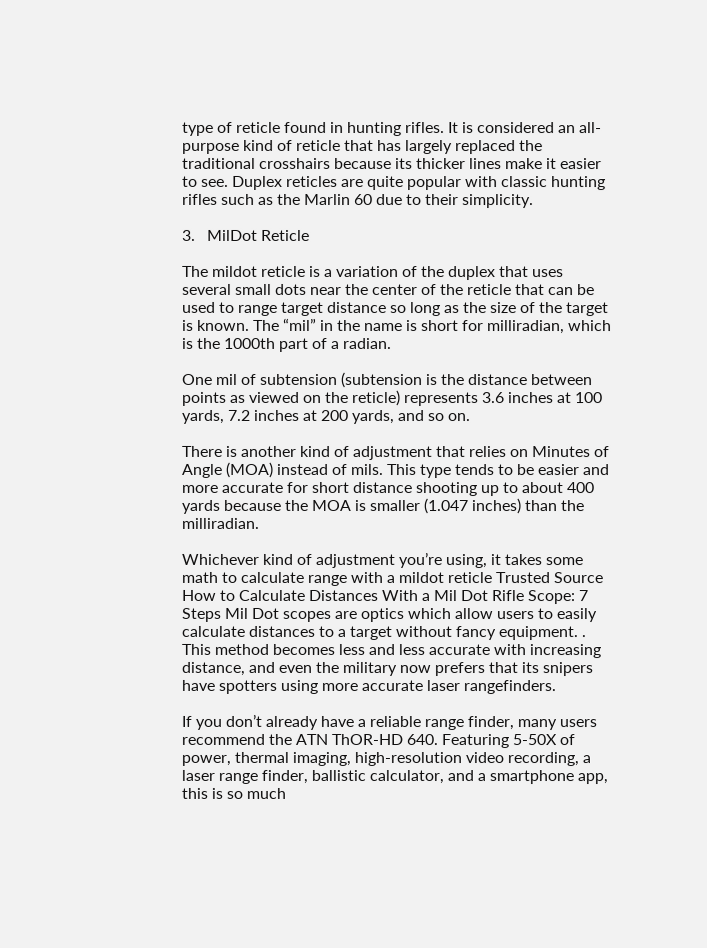type of reticle found in hunting rifles. It is considered an all-purpose kind of reticle that has largely replaced the traditional crosshairs because its thicker lines make it easier to see. Duplex reticles are quite popular with classic hunting rifles such as the Marlin 60 due to their simplicity.

3.   MilDot Reticle

The mildot reticle is a variation of the duplex that uses several small dots near the center of the reticle that can be used to range target distance so long as the size of the target is known. The “mil” in the name is short for milliradian, which is the 1000th part of a radian.

One mil of subtension (subtension is the distance between points as viewed on the reticle) represents 3.6 inches at 100 yards, 7.2 inches at 200 yards, and so on.

There is another kind of adjustment that relies on Minutes of Angle (MOA) instead of mils. This type tends to be easier and more accurate for short distance shooting up to about 400 yards because the MOA is smaller (1.047 inches) than the milliradian.

Whichever kind of adjustment you’re using, it takes some math to calculate range with a mildot reticle Trusted Source How to Calculate Distances With a Mil Dot Rifle Scope: 7 Steps Mil Dot scopes are optics which allow users to easily calculate distances to a target without fancy equipment. . This method becomes less and less accurate with increasing distance, and even the military now prefers that its snipers have spotters using more accurate laser rangefinders.

If you don’t already have a reliable range finder, many users recommend the ATN ThOR-HD 640. Featuring 5-50X of power, thermal imaging, high-resolution video recording, a laser range finder, ballistic calculator, and a smartphone app, this is so much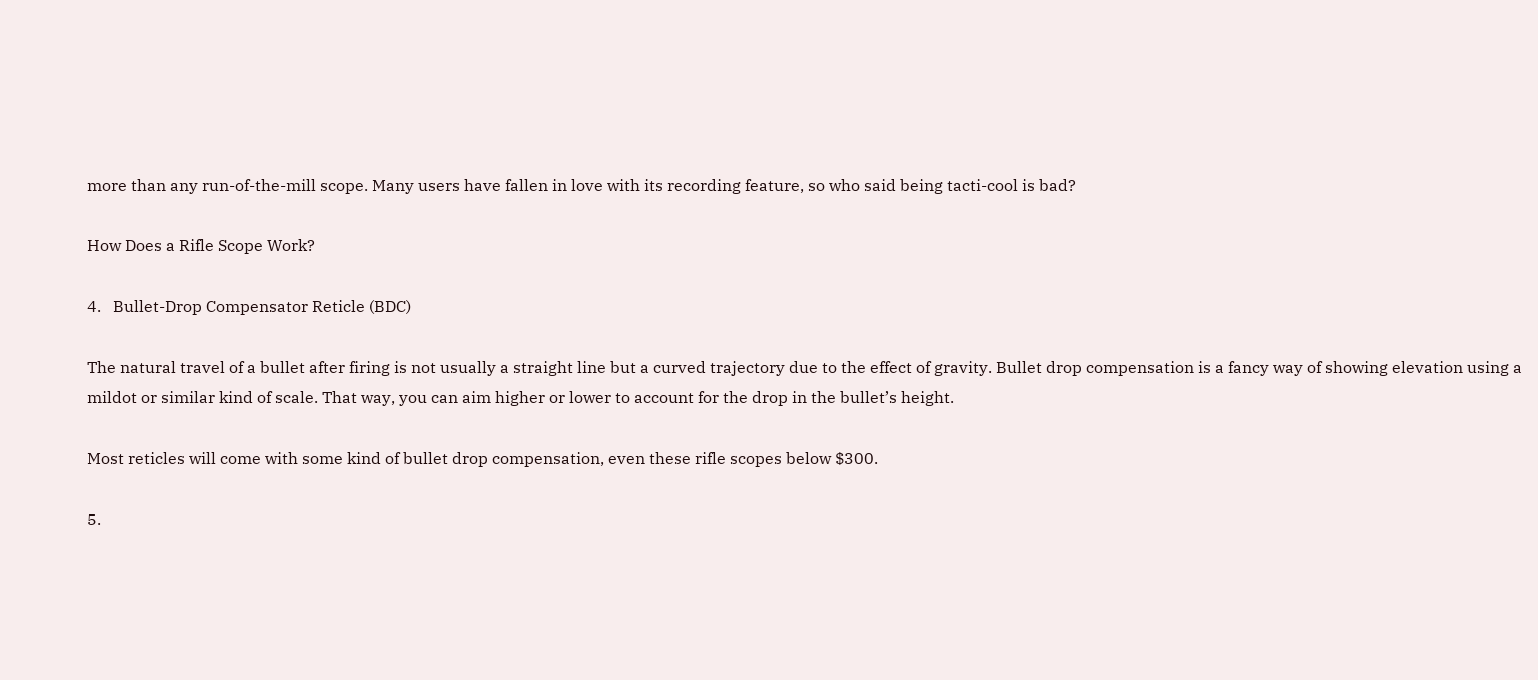more than any run-of-the-mill scope. Many users have fallen in love with its recording feature, so who said being tacti-cool is bad?

How Does a Rifle Scope Work?

4.   Bullet-Drop Compensator Reticle (BDC)

The natural travel of a bullet after firing is not usually a straight line but a curved trajectory due to the effect of gravity. Bullet drop compensation is a fancy way of showing elevation using a mildot or similar kind of scale. That way, you can aim higher or lower to account for the drop in the bullet’s height.

Most reticles will come with some kind of bullet drop compensation, even these rifle scopes below $300.

5.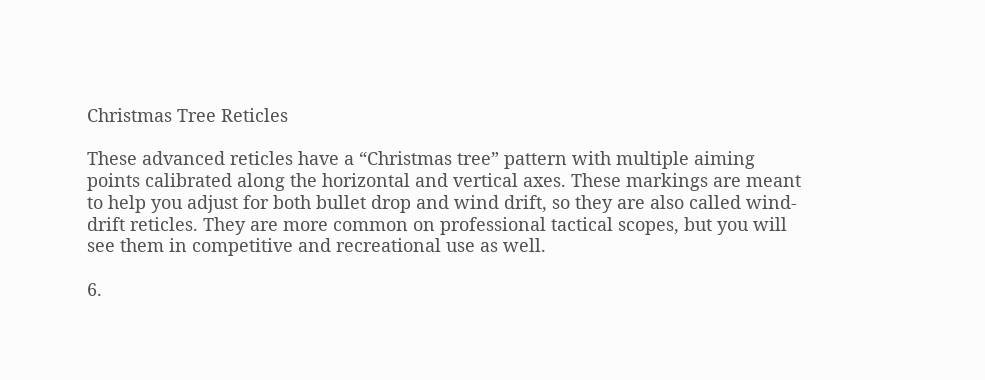Christmas Tree Reticles

These advanced reticles have a “Christmas tree” pattern with multiple aiming points calibrated along the horizontal and vertical axes. These markings are meant to help you adjust for both bullet drop and wind drift, so they are also called wind-drift reticles. They are more common on professional tactical scopes, but you will see them in competitive and recreational use as well.

6.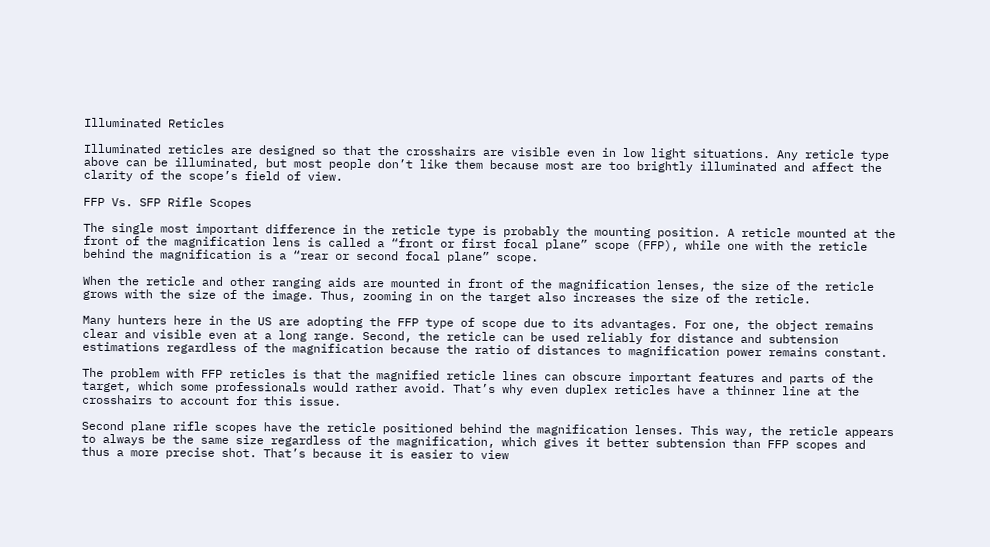Illuminated Reticles

Illuminated reticles are designed so that the crosshairs are visible even in low light situations. Any reticle type above can be illuminated, but most people don’t like them because most are too brightly illuminated and affect the clarity of the scope’s field of view.

FFP Vs. SFP Rifle Scopes

The single most important difference in the reticle type is probably the mounting position. A reticle mounted at the front of the magnification lens is called a “front or first focal plane” scope (FFP), while one with the reticle behind the magnification is a “rear or second focal plane” scope.

When the reticle and other ranging aids are mounted in front of the magnification lenses, the size of the reticle grows with the size of the image. Thus, zooming in on the target also increases the size of the reticle.

Many hunters here in the US are adopting the FFP type of scope due to its advantages. For one, the object remains clear and visible even at a long range. Second, the reticle can be used reliably for distance and subtension estimations regardless of the magnification because the ratio of distances to magnification power remains constant.

The problem with FFP reticles is that the magnified reticle lines can obscure important features and parts of the target, which some professionals would rather avoid. That’s why even duplex reticles have a thinner line at the crosshairs to account for this issue.

Second plane rifle scopes have the reticle positioned behind the magnification lenses. This way, the reticle appears to always be the same size regardless of the magnification, which gives it better subtension than FFP scopes and thus a more precise shot. That’s because it is easier to view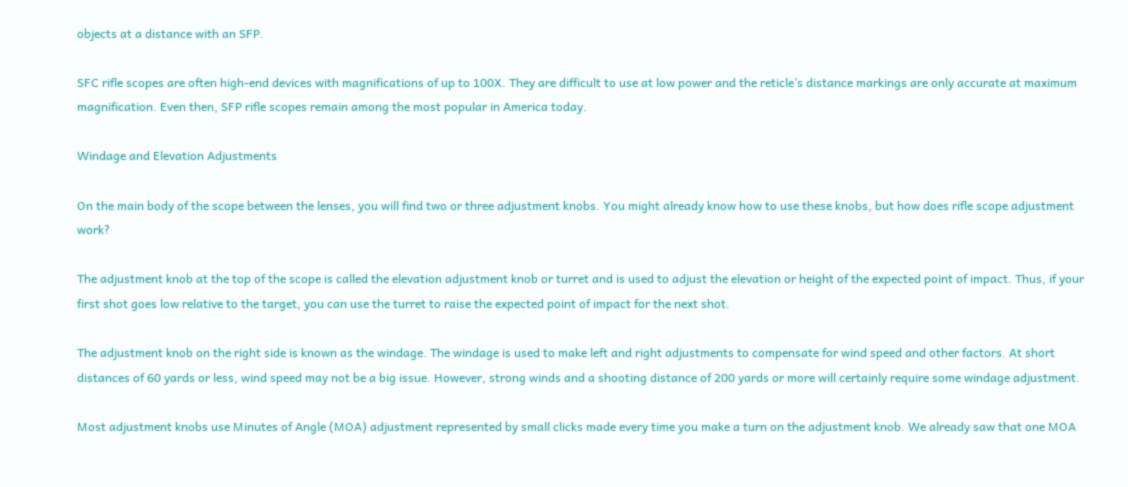objects at a distance with an SFP.

SFC rifle scopes are often high-end devices with magnifications of up to 100X. They are difficult to use at low power and the reticle’s distance markings are only accurate at maximum magnification. Even then, SFP rifle scopes remain among the most popular in America today.

Windage and Elevation Adjustments

On the main body of the scope between the lenses, you will find two or three adjustment knobs. You might already know how to use these knobs, but how does rifle scope adjustment work?

The adjustment knob at the top of the scope is called the elevation adjustment knob or turret and is used to adjust the elevation or height of the expected point of impact. Thus, if your first shot goes low relative to the target, you can use the turret to raise the expected point of impact for the next shot.

The adjustment knob on the right side is known as the windage. The windage is used to make left and right adjustments to compensate for wind speed and other factors. At short distances of 60 yards or less, wind speed may not be a big issue. However, strong winds and a shooting distance of 200 yards or more will certainly require some windage adjustment.

Most adjustment knobs use Minutes of Angle (MOA) adjustment represented by small clicks made every time you make a turn on the adjustment knob. We already saw that one MOA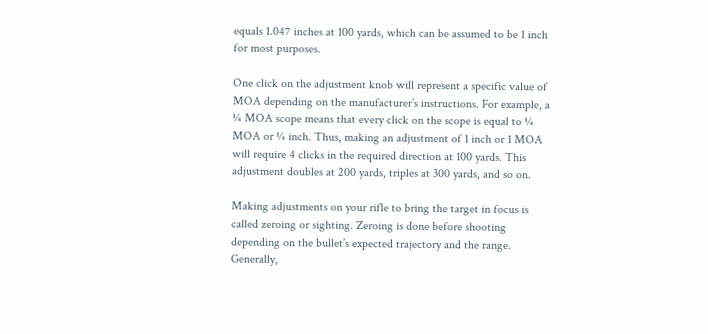equals 1.047 inches at 100 yards, which can be assumed to be 1 inch for most purposes.

One click on the adjustment knob will represent a specific value of MOA depending on the manufacturer’s instructions. For example, a ¼ MOA scope means that every click on the scope is equal to ¼ MOA or ¼ inch. Thus, making an adjustment of 1 inch or 1 MOA will require 4 clicks in the required direction at 100 yards. This adjustment doubles at 200 yards, triples at 300 yards, and so on.

Making adjustments on your rifle to bring the target in focus is called zeroing or sighting. Zeroing is done before shooting depending on the bullet’s expected trajectory and the range. Generally,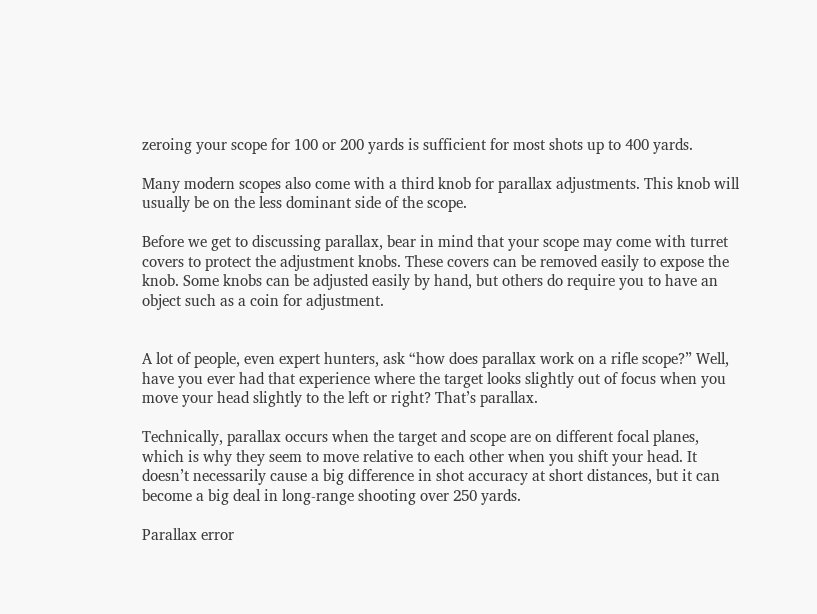zeroing your scope for 100 or 200 yards is sufficient for most shots up to 400 yards.

Many modern scopes also come with a third knob for parallax adjustments. This knob will usually be on the less dominant side of the scope.

Before we get to discussing parallax, bear in mind that your scope may come with turret covers to protect the adjustment knobs. These covers can be removed easily to expose the knob. Some knobs can be adjusted easily by hand, but others do require you to have an object such as a coin for adjustment.


A lot of people, even expert hunters, ask “how does parallax work on a rifle scope?” Well, have you ever had that experience where the target looks slightly out of focus when you move your head slightly to the left or right? That’s parallax.

Technically, parallax occurs when the target and scope are on different focal planes, which is why they seem to move relative to each other when you shift your head. It doesn’t necessarily cause a big difference in shot accuracy at short distances, but it can become a big deal in long-range shooting over 250 yards.

Parallax error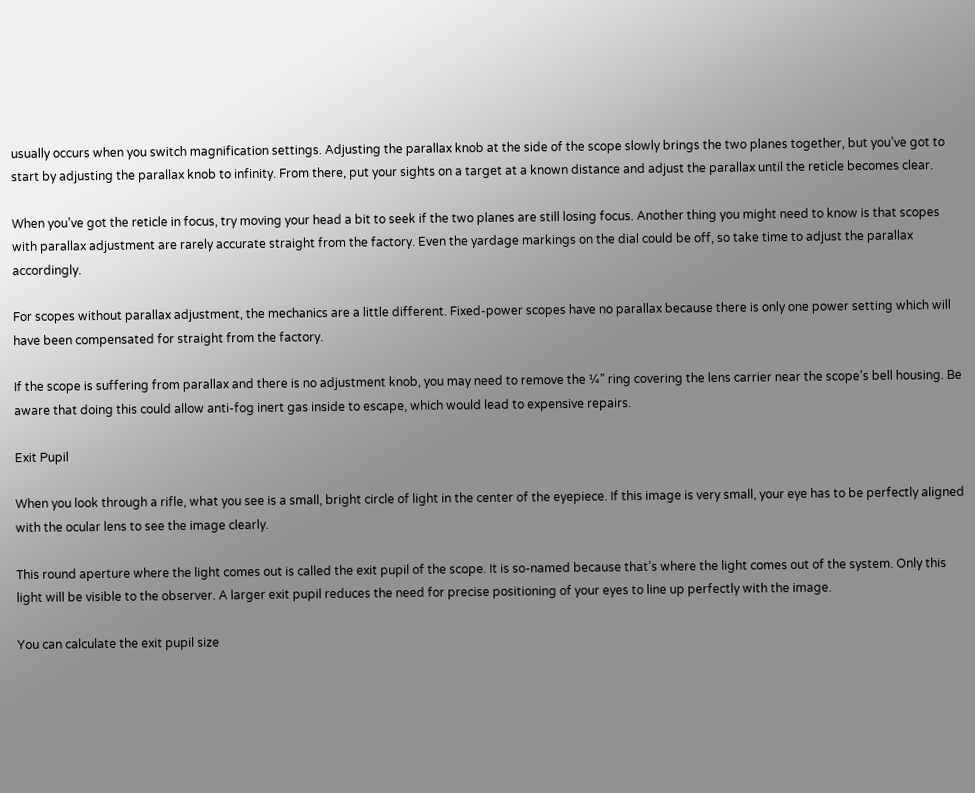usually occurs when you switch magnification settings. Adjusting the parallax knob at the side of the scope slowly brings the two planes together, but you’ve got to start by adjusting the parallax knob to infinity. From there, put your sights on a target at a known distance and adjust the parallax until the reticle becomes clear.

When you’ve got the reticle in focus, try moving your head a bit to seek if the two planes are still losing focus. Another thing you might need to know is that scopes with parallax adjustment are rarely accurate straight from the factory. Even the yardage markings on the dial could be off, so take time to adjust the parallax accordingly.

For scopes without parallax adjustment, the mechanics are a little different. Fixed-power scopes have no parallax because there is only one power setting which will have been compensated for straight from the factory.

If the scope is suffering from parallax and there is no adjustment knob, you may need to remove the ¼” ring covering the lens carrier near the scope’s bell housing. Be aware that doing this could allow anti-fog inert gas inside to escape, which would lead to expensive repairs.

Exit Pupil

When you look through a rifle, what you see is a small, bright circle of light in the center of the eyepiece. If this image is very small, your eye has to be perfectly aligned with the ocular lens to see the image clearly.

This round aperture where the light comes out is called the exit pupil of the scope. It is so-named because that’s where the light comes out of the system. Only this light will be visible to the observer. A larger exit pupil reduces the need for precise positioning of your eyes to line up perfectly with the image.

You can calculate the exit pupil size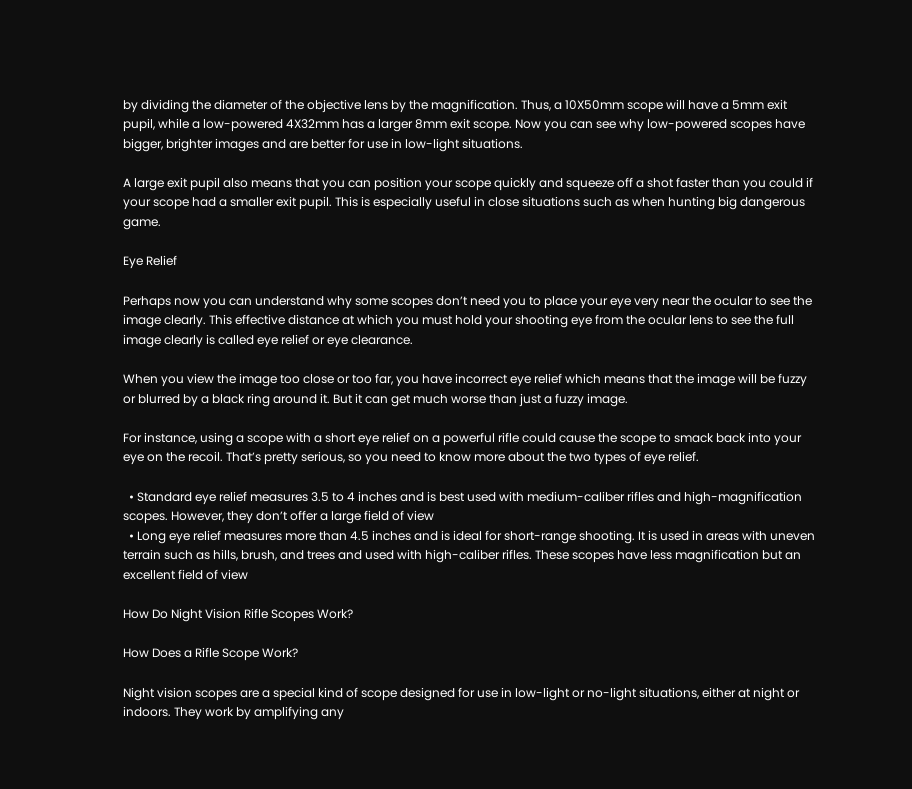by dividing the diameter of the objective lens by the magnification. Thus, a 10X50mm scope will have a 5mm exit pupil, while a low-powered 4X32mm has a larger 8mm exit scope. Now you can see why low-powered scopes have bigger, brighter images and are better for use in low-light situations.

A large exit pupil also means that you can position your scope quickly and squeeze off a shot faster than you could if your scope had a smaller exit pupil. This is especially useful in close situations such as when hunting big dangerous game.

Eye Relief

Perhaps now you can understand why some scopes don’t need you to place your eye very near the ocular to see the image clearly. This effective distance at which you must hold your shooting eye from the ocular lens to see the full image clearly is called eye relief or eye clearance.

When you view the image too close or too far, you have incorrect eye relief which means that the image will be fuzzy or blurred by a black ring around it. But it can get much worse than just a fuzzy image.

For instance, using a scope with a short eye relief on a powerful rifle could cause the scope to smack back into your eye on the recoil. That’s pretty serious, so you need to know more about the two types of eye relief.

  • Standard eye relief measures 3.5 to 4 inches and is best used with medium-caliber rifles and high-magnification scopes. However, they don’t offer a large field of view
  • Long eye relief measures more than 4.5 inches and is ideal for short-range shooting. It is used in areas with uneven terrain such as hills, brush, and trees and used with high-caliber rifles. These scopes have less magnification but an excellent field of view

How Do Night Vision Rifle Scopes Work?

How Does a Rifle Scope Work?

Night vision scopes are a special kind of scope designed for use in low-light or no-light situations, either at night or indoors. They work by amplifying any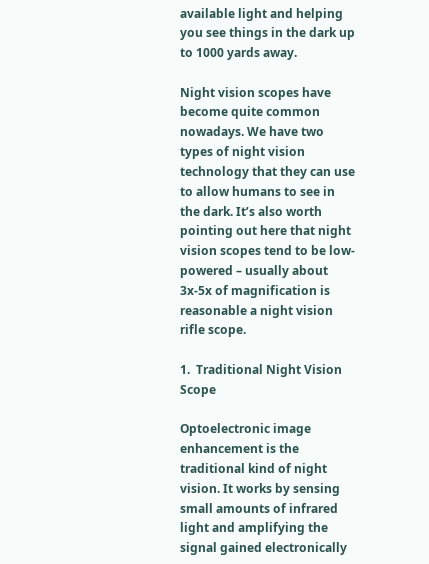available light and helping you see things in the dark up to 1000 yards away.

Night vision scopes have become quite common nowadays. We have two types of night vision technology that they can use to allow humans to see in the dark. It’s also worth pointing out here that night vision scopes tend to be low-powered – usually about 3x-5x of magnification is reasonable a night vision rifle scope.

1.  Traditional Night Vision Scope

Optoelectronic image enhancement is the traditional kind of night vision. It works by sensing small amounts of infrared light and amplifying the signal gained electronically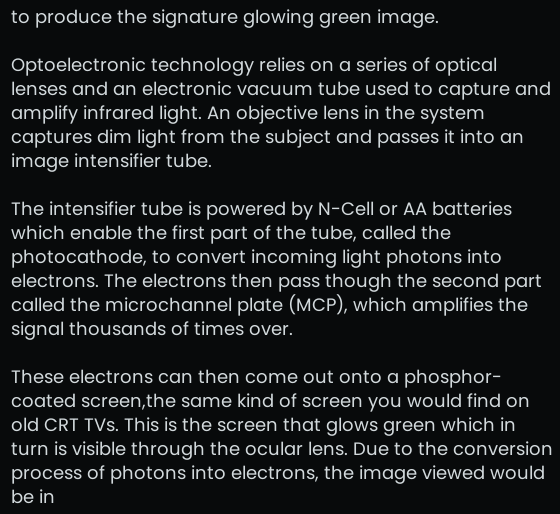to produce the signature glowing green image.

Optoelectronic technology relies on a series of optical lenses and an electronic vacuum tube used to capture and amplify infrared light. An objective lens in the system captures dim light from the subject and passes it into an image intensifier tube.

The intensifier tube is powered by N-Cell or AA batteries which enable the first part of the tube, called the photocathode, to convert incoming light photons into electrons. The electrons then pass though the second part called the microchannel plate (MCP), which amplifies the signal thousands of times over.

These electrons can then come out onto a phosphor-coated screen,the same kind of screen you would find on old CRT TVs. This is the screen that glows green which in turn is visible through the ocular lens. Due to the conversion process of photons into electrons, the image viewed would be in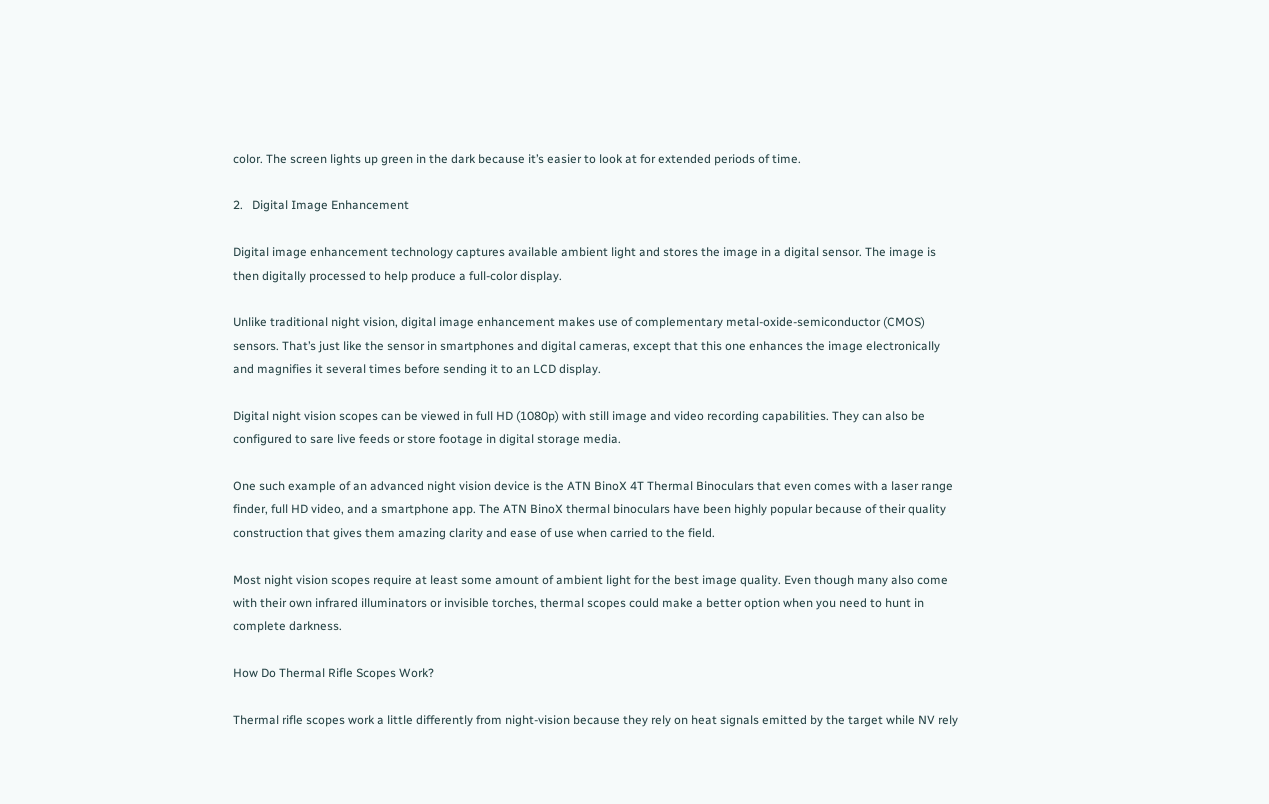color. The screen lights up green in the dark because it’s easier to look at for extended periods of time.

2.   Digital Image Enhancement

Digital image enhancement technology captures available ambient light and stores the image in a digital sensor. The image is then digitally processed to help produce a full-color display.

Unlike traditional night vision, digital image enhancement makes use of complementary metal-oxide-semiconductor (CMOS) sensors. That’s just like the sensor in smartphones and digital cameras, except that this one enhances the image electronically and magnifies it several times before sending it to an LCD display.

Digital night vision scopes can be viewed in full HD (1080p) with still image and video recording capabilities. They can also be configured to sare live feeds or store footage in digital storage media.

One such example of an advanced night vision device is the ATN BinoX 4T Thermal Binoculars that even comes with a laser range finder, full HD video, and a smartphone app. The ATN BinoX thermal binoculars have been highly popular because of their quality construction that gives them amazing clarity and ease of use when carried to the field.

Most night vision scopes require at least some amount of ambient light for the best image quality. Even though many also come with their own infrared illuminators or invisible torches, thermal scopes could make a better option when you need to hunt in complete darkness.

How Do Thermal Rifle Scopes Work?

Thermal rifle scopes work a little differently from night-vision because they rely on heat signals emitted by the target while NV rely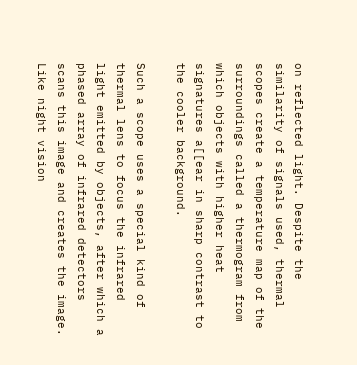on reflected light. Despite the similarity of signals used, thermal scopes create a temperature map of the surroundings called a thermogram from which objects with higher heat signatures a[[ear in sharp contrast to the cooler background.

Such a scope uses a special kind of thermal lens to focus the infrared light emitted by objects, after which a phased array of infrared detectors scans this image and creates the image. Like night vision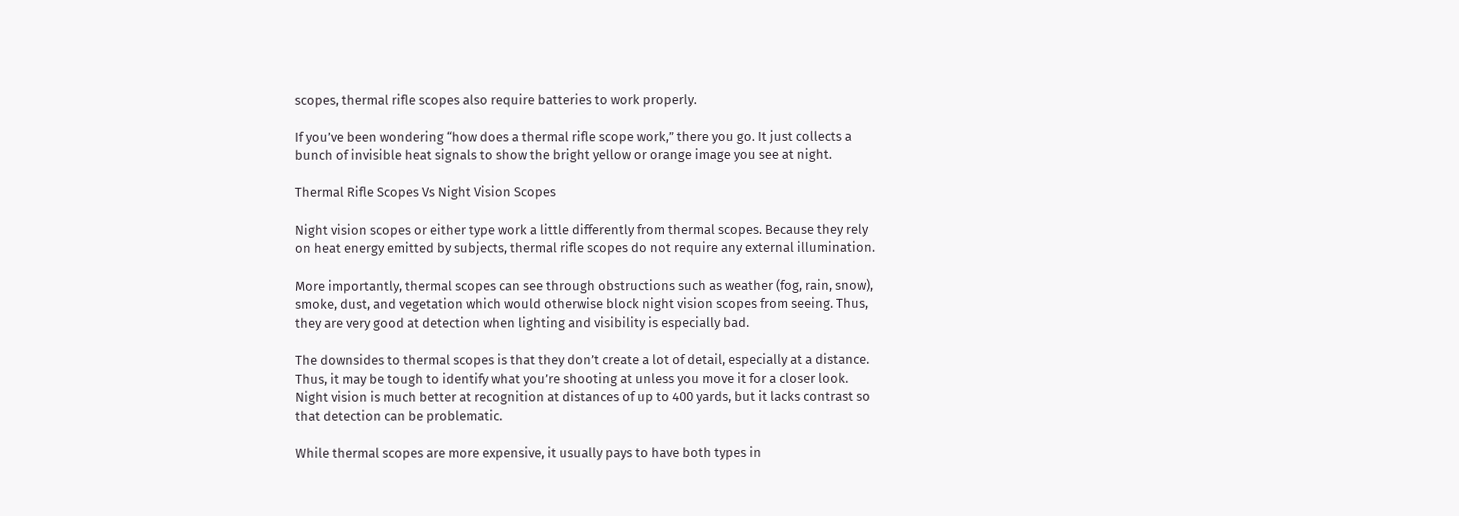scopes, thermal rifle scopes also require batteries to work properly.

If you’ve been wondering “how does a thermal rifle scope work,” there you go. It just collects a bunch of invisible heat signals to show the bright yellow or orange image you see at night.

Thermal Rifle Scopes Vs Night Vision Scopes

Night vision scopes or either type work a little differently from thermal scopes. Because they rely on heat energy emitted by subjects, thermal rifle scopes do not require any external illumination.

More importantly, thermal scopes can see through obstructions such as weather (fog, rain, snow), smoke, dust, and vegetation which would otherwise block night vision scopes from seeing. Thus, they are very good at detection when lighting and visibility is especially bad.

The downsides to thermal scopes is that they don’t create a lot of detail, especially at a distance. Thus, it may be tough to identify what you’re shooting at unless you move it for a closer look. Night vision is much better at recognition at distances of up to 400 yards, but it lacks contrast so that detection can be problematic.

While thermal scopes are more expensive, it usually pays to have both types in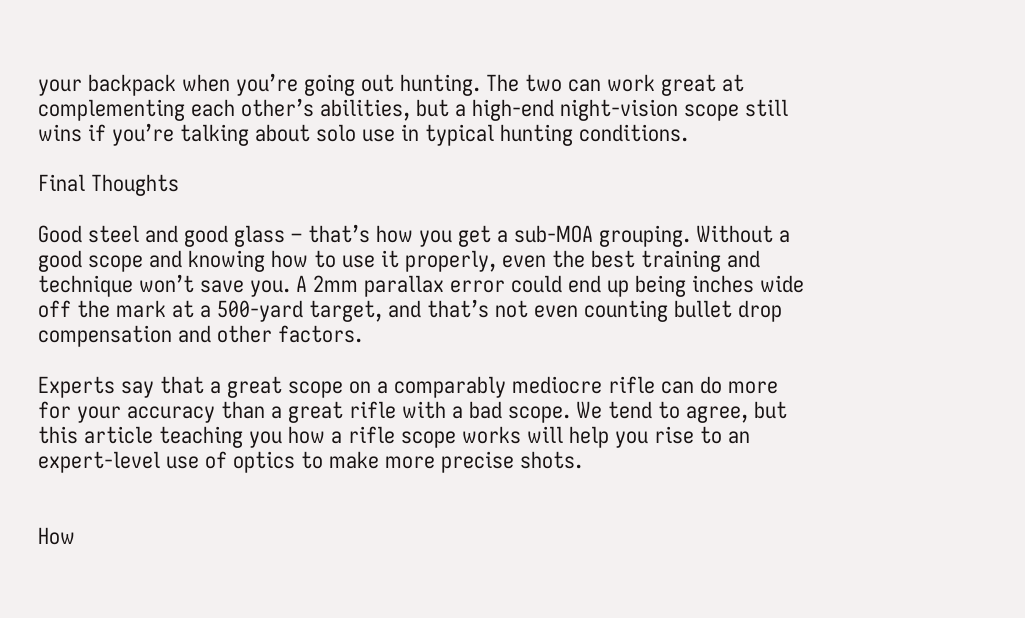your backpack when you’re going out hunting. The two can work great at complementing each other’s abilities, but a high-end night-vision scope still wins if you’re talking about solo use in typical hunting conditions.

Final Thoughts

Good steel and good glass – that’s how you get a sub-MOA grouping. Without a good scope and knowing how to use it properly, even the best training and technique won’t save you. A 2mm parallax error could end up being inches wide off the mark at a 500-yard target, and that’s not even counting bullet drop compensation and other factors.

Experts say that a great scope on a comparably mediocre rifle can do more for your accuracy than a great rifle with a bad scope. We tend to agree, but this article teaching you how a rifle scope works will help you rise to an expert-level use of optics to make more precise shots.


How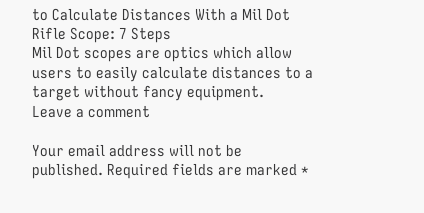to Calculate Distances With a Mil Dot Rifle Scope: 7 Steps
Mil Dot scopes are optics which allow users to easily calculate distances to a target without fancy equipment.
Leave a comment

Your email address will not be published. Required fields are marked *